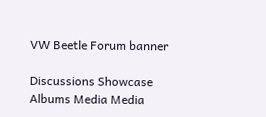VW Beetle Forum banner

Discussions Showcase Albums Media Media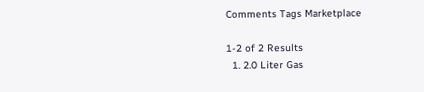Comments Tags Marketplace

1-2 of 2 Results
  1. 2.0 Liter Gas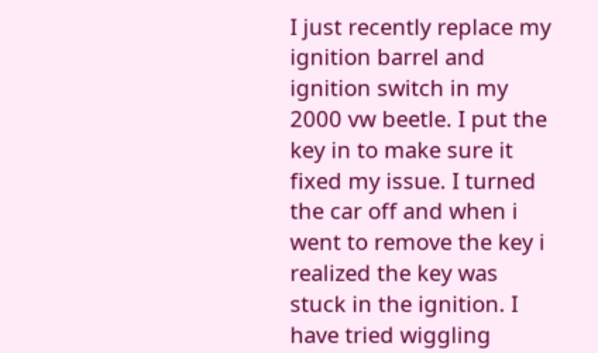I just recently replace my ignition barrel and ignition switch in my 2000 vw beetle. I put the key in to make sure it fixed my issue. I turned the car off and when i went to remove the key i realized the key was stuck in the ignition. I have tried wiggling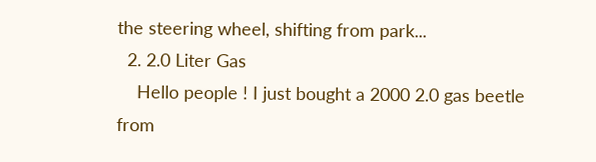the steering wheel, shifting from park...
  2. 2.0 Liter Gas
    Hello people ! I just bought a 2000 2.0 gas beetle from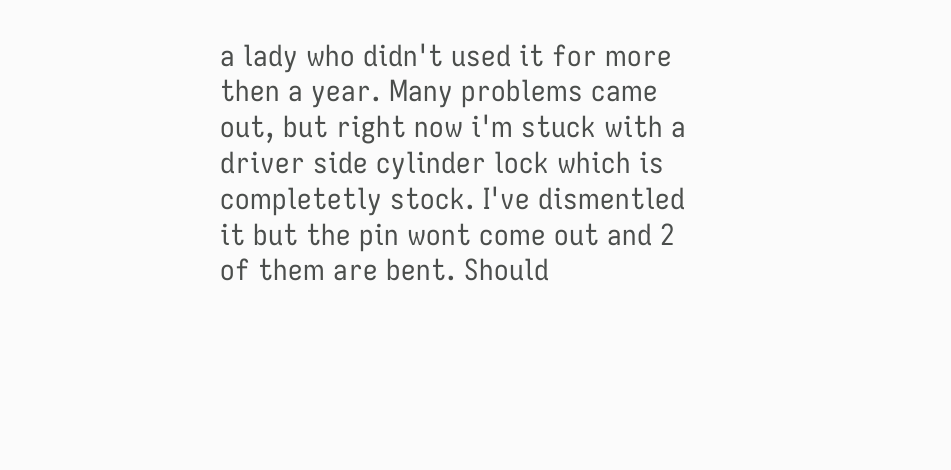a lady who didn't used it for more then a year. Many problems came out, but right now i'm stuck with a driver side cylinder lock which is completetly stock. I've dismentled it but the pin wont come out and 2 of them are bent. Should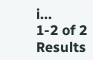i...
1-2 of 2 Results